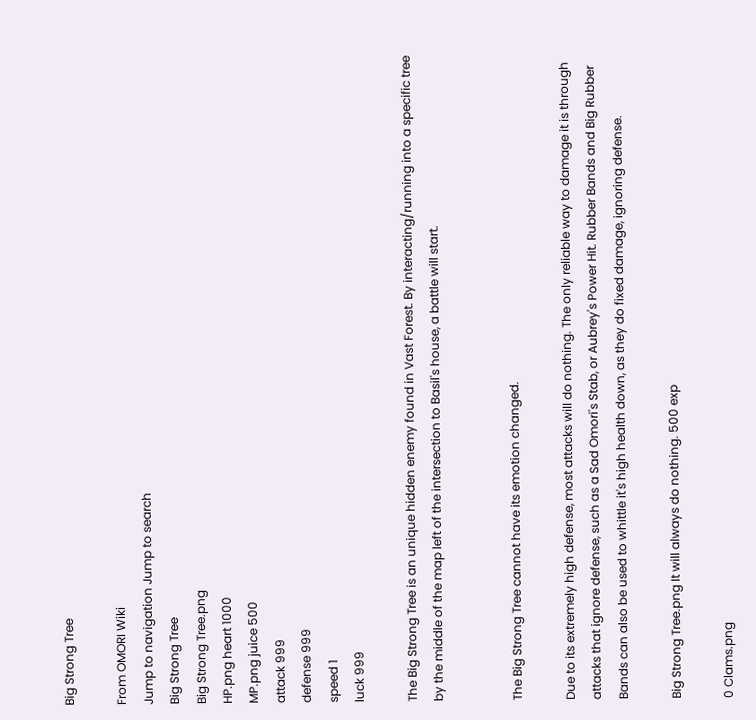Big Strong Tree

From OMORI Wiki
Jump to navigation Jump to search
Big Strong Tree
Big Strong Tree.png
HP.png heart 1000
MP.png juice 500
attack 999
defense 999
speed 1
luck 999

The Big Strong Tree is an unique hidden enemy found in Vast Forest. By interacting/running into a specific tree by the middle of the map left of the intersection to Basil's house, a battle will start.


The Big Strong Tree cannot have its emotion changed.

Due to its extremely high defense, most attacks will do nothing. The only reliable way to damage it is through attacks that ignore defense, such as a Sad Omori's Stab, or Aubrey's Power Hit. Rubber Bands and Big Rubber Bands can also be used to whittle it's high health down, as they do fixed damage, ignoring defense.

Big Strong Tree.png It will always do nothing. 500 exp

0 Clams.png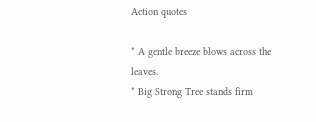Action quotes

* A gentle breeze blows across the leaves.
* Big Strong Tree stands firm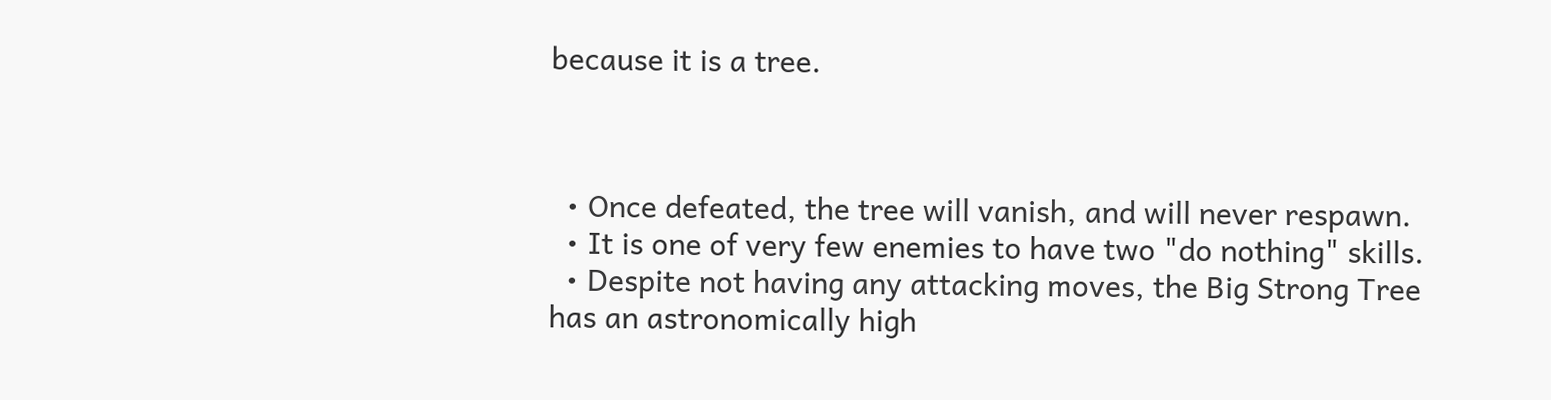because it is a tree.



  • Once defeated, the tree will vanish, and will never respawn.
  • It is one of very few enemies to have two "do nothing" skills.
  • Despite not having any attacking moves, the Big Strong Tree has an astronomically high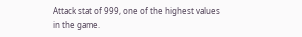Attack stat of 999, one of the highest values in the game.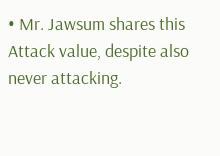• Mr. Jawsum shares this Attack value, despite also never attacking.